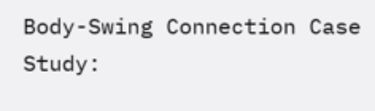Body-Swing Connection Case Study: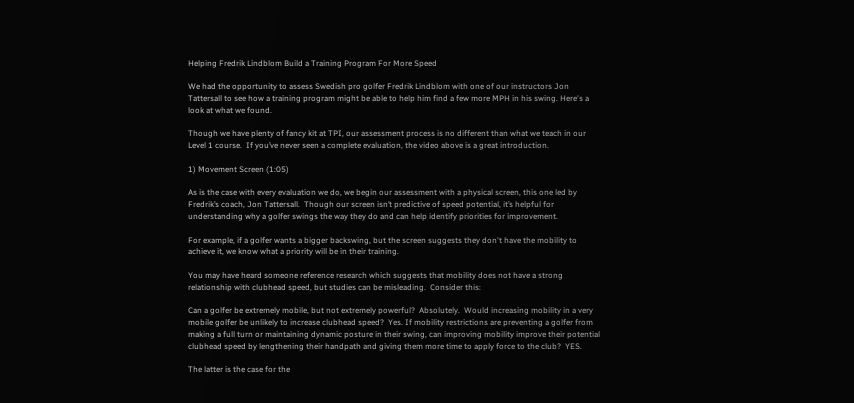Helping Fredrik Lindblom Build a Training Program For More Speed

We had the opportunity to assess Swedish pro golfer Fredrik Lindblom with one of our instructors Jon Tattersall to see how a training program might be able to help him find a few more MPH in his swing. Here's a look at what we found.

Though we have plenty of fancy kit at TPI, our assessment process is no different than what we teach in our Level 1 course.  If you’ve never seen a complete evaluation, the video above is a great introduction.

1) Movement Screen (1:05)

As is the case with every evaluation we do, we begin our assessment with a physical screen, this one led by Fredrik’s coach, Jon Tattersall.  Though our screen isn’t predictive of speed potential, it’s helpful for understanding why a golfer swings the way they do and can help identify priorities for improvement.

For example, if a golfer wants a bigger backswing, but the screen suggests they don't have the mobility to achieve it, we know what a priority will be in their training.

You may have heard someone reference research which suggests that mobility does not have a strong relationship with clubhead speed, but studies can be misleading.  Consider this:

Can a golfer be extremely mobile, but not extremely powerful?  Absolutely.  Would increasing mobility in a very mobile golfer be unlikely to increase clubhead speed?  Yes. If mobility restrictions are preventing a golfer from making a full turn or maintaining dynamic posture in their swing, can improving mobility improve their potential clubhead speed by lengthening their handpath and giving them more time to apply force to the club?  YES.

The latter is the case for the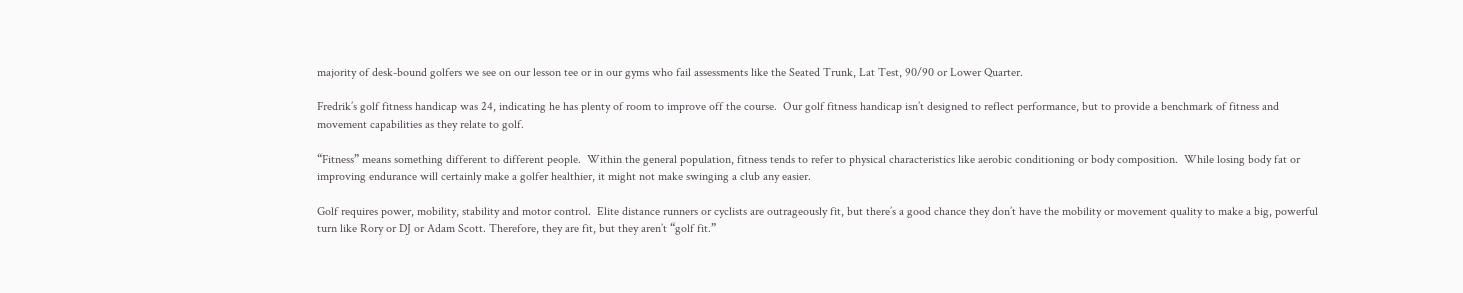majority of desk-bound golfers we see on our lesson tee or in our gyms who fail assessments like the Seated Trunk, Lat Test, 90/90 or Lower Quarter.

Fredrik’s golf fitness handicap was 24, indicating he has plenty of room to improve off the course.  Our golf fitness handicap isn’t designed to reflect performance, but to provide a benchmark of fitness and movement capabilities as they relate to golf.

“Fitness” means something different to different people.  Within the general population, fitness tends to refer to physical characteristics like aerobic conditioning or body composition.  While losing body fat or improving endurance will certainly make a golfer healthier, it might not make swinging a club any easier.

Golf requires power, mobility, stability and motor control.  Elite distance runners or cyclists are outrageously fit, but there’s a good chance they don’t have the mobility or movement quality to make a big, powerful turn like Rory or DJ or Adam Scott. Therefore, they are fit, but they aren’t “golf fit.”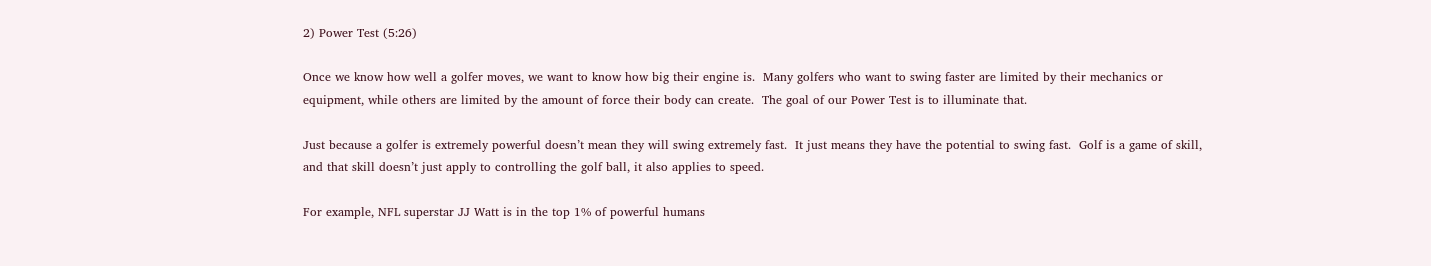2) Power Test (5:26)

Once we know how well a golfer moves, we want to know how big their engine is.  Many golfers who want to swing faster are limited by their mechanics or equipment, while others are limited by the amount of force their body can create.  The goal of our Power Test is to illuminate that.

Just because a golfer is extremely powerful doesn’t mean they will swing extremely fast.  It just means they have the potential to swing fast.  Golf is a game of skill, and that skill doesn’t just apply to controlling the golf ball, it also applies to speed.

For example, NFL superstar JJ Watt is in the top 1% of powerful humans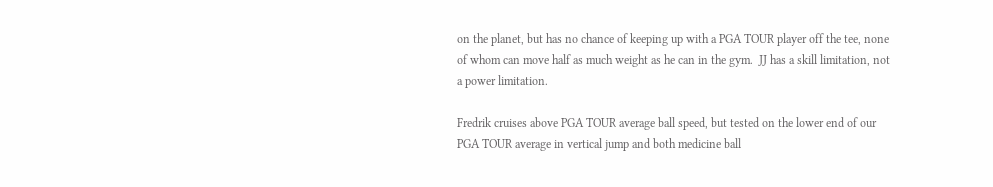on the planet, but has no chance of keeping up with a PGA TOUR player off the tee, none of whom can move half as much weight as he can in the gym.  JJ has a skill limitation, not a power limitation.

Fredrik cruises above PGA TOUR average ball speed, but tested on the lower end of our PGA TOUR average in vertical jump and both medicine ball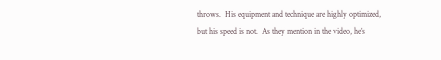throws.  His equipment and technique are highly optimized, but his speed is not.  As they mention in the video, he’s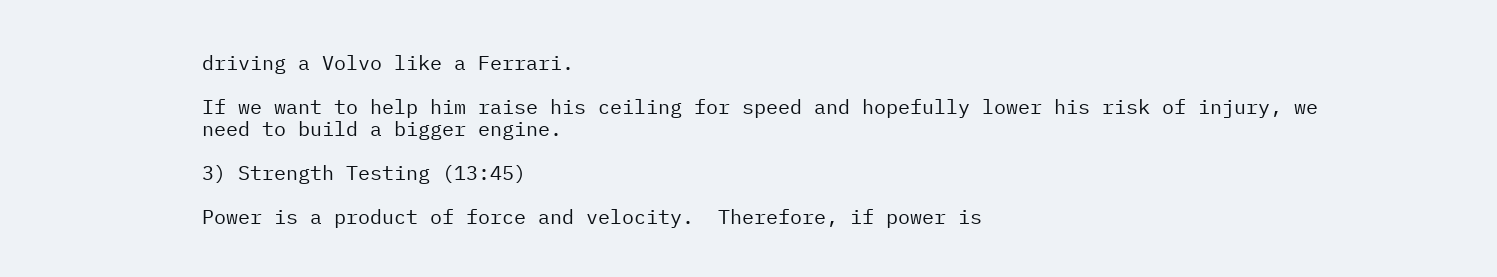driving a Volvo like a Ferrari.

If we want to help him raise his ceiling for speed and hopefully lower his risk of injury, we need to build a bigger engine.

3) Strength Testing (13:45)

Power is a product of force and velocity.  Therefore, if power is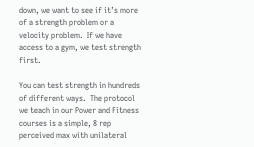down, we want to see if it’s more of a strength problem or a velocity problem.  If we have access to a gym, we test strength first.

You can test strength in hundreds of different ways.  The protocol we teach in our Power and Fitness courses is a simple, 8 rep perceived max with unilateral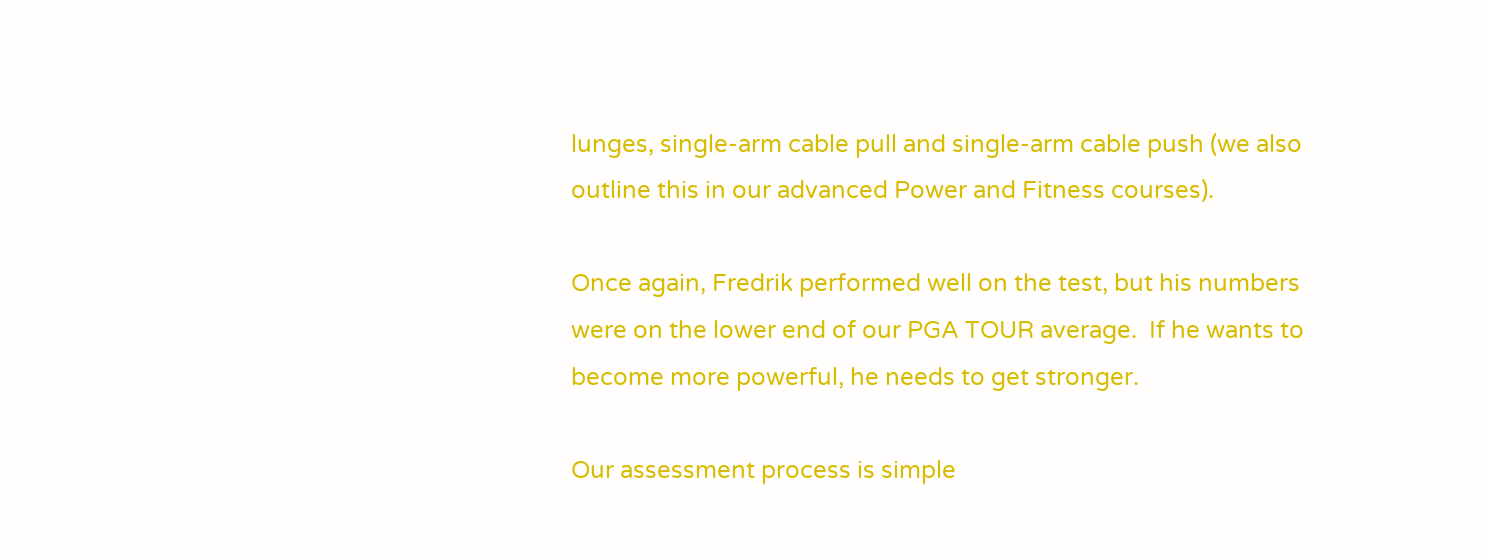lunges, single-arm cable pull and single-arm cable push (we also outline this in our advanced Power and Fitness courses).

Once again, Fredrik performed well on the test, but his numbers were on the lower end of our PGA TOUR average.  If he wants to become more powerful, he needs to get stronger.

Our assessment process is simple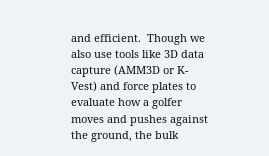and efficient.  Though we also use tools like 3D data capture (AMM3D or K-Vest) and force plates to evaluate how a golfer moves and pushes against the ground, the bulk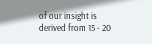of our insight is derived from 15 - 20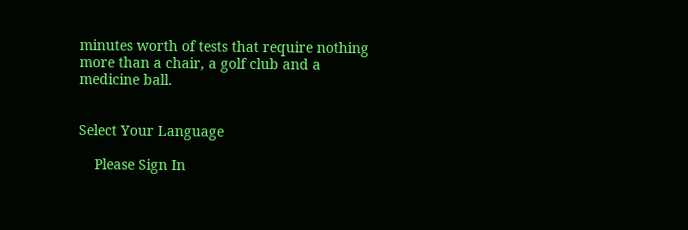minutes worth of tests that require nothing more than a chair, a golf club and a medicine ball.


Select Your Language

    Please Sign In